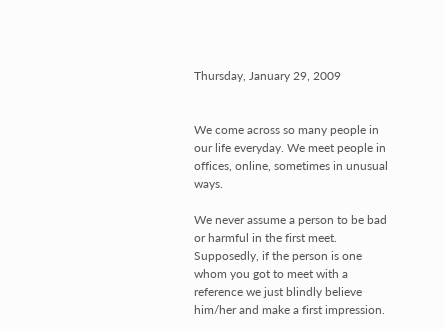Thursday, January 29, 2009


We come across so many people in our life everyday. We meet people in offices, online, sometimes in unusual ways.

We never assume a person to be bad or harmful in the first meet. Supposedly, if the person is one whom you got to meet with a reference we just blindly believe him/her and make a first impression.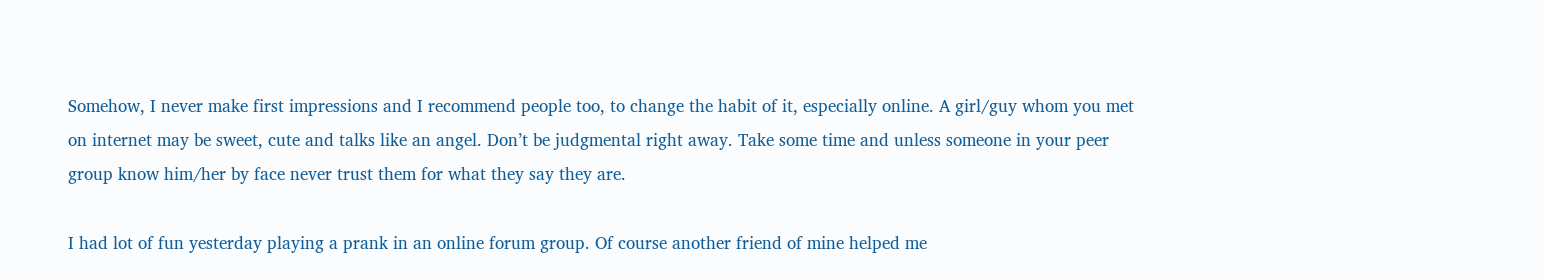Somehow, I never make first impressions and I recommend people too, to change the habit of it, especially online. A girl/guy whom you met on internet may be sweet, cute and talks like an angel. Don’t be judgmental right away. Take some time and unless someone in your peer group know him/her by face never trust them for what they say they are.

I had lot of fun yesterday playing a prank in an online forum group. Of course another friend of mine helped me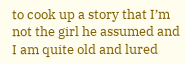to cook up a story that I’m not the girl he assumed and I am quite old and lured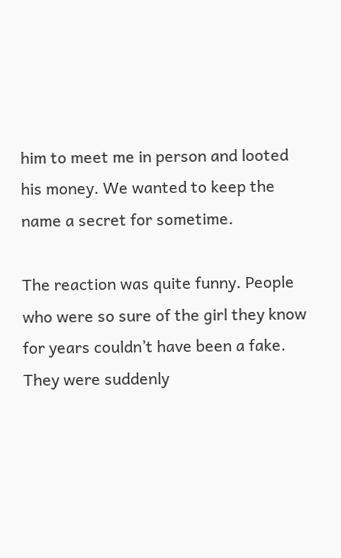him to meet me in person and looted his money. We wanted to keep the name a secret for sometime.

The reaction was quite funny. People who were so sure of the girl they know for years couldn’t have been a fake. They were suddenly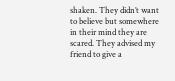shaken. They didn’t want to believe but somewhere in their mind they are scared. They advised my friend to give a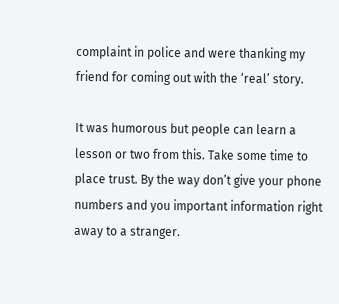complaint in police and were thanking my friend for coming out with the ‘real’ story.

It was humorous but people can learn a lesson or two from this. Take some time to place trust. By the way don’t give your phone numbers and you important information right away to a stranger.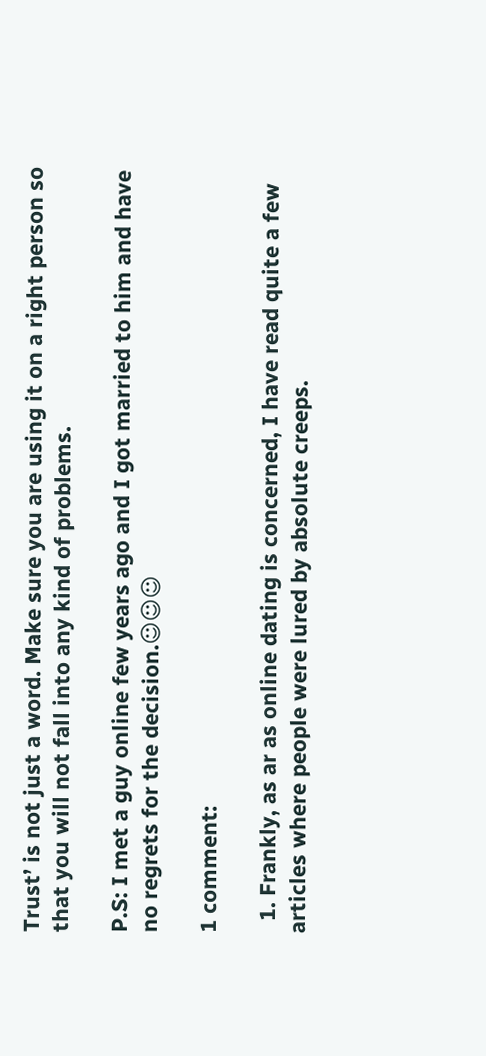Trust’ is not just a word. Make sure you are using it on a right person so that you will not fall into any kind of problems.

P.S: I met a guy online few years ago and I got married to him and have no regrets for the decision.☺☺☺

1 comment:

  1. Frankly, as ar as online dating is concerned, I have read quite a few articles where people were lured by absolute creeps.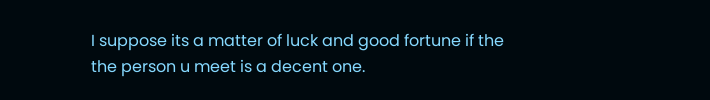I suppose its a matter of luck and good fortune if the the person u meet is a decent one.